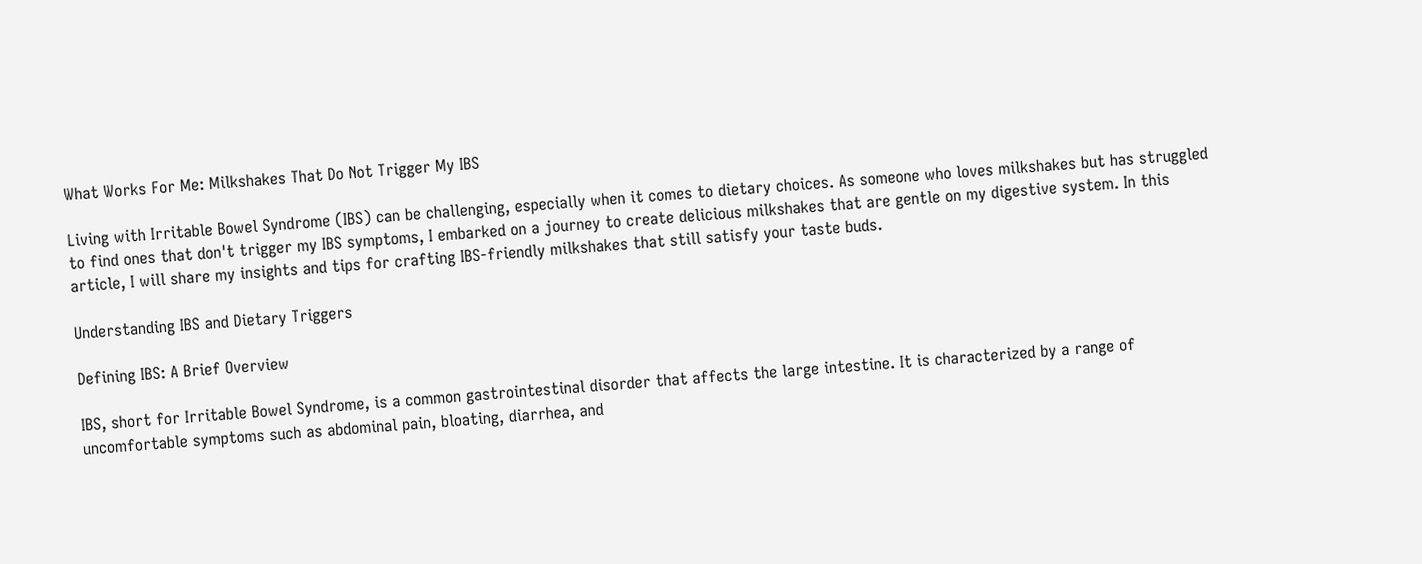What Works For Me: Milkshakes That Do Not Trigger My IBS

Living with Irritable Bowel Syndrome (IBS) can be challenging, especially when it comes to dietary choices. As someone who loves milkshakes but has struggled to find ones that don't trigger my IBS symptoms, I embarked on a journey to create delicious milkshakes that are gentle on my digestive system. In this article, I will share my insights and tips for crafting IBS-friendly milkshakes that still satisfy your taste buds.

Understanding IBS and Dietary Triggers

Defining IBS: A Brief Overview

IBS, short for Irritable Bowel Syndrome, is a common gastrointestinal disorder that affects the large intestine. It is characterized by a range of uncomfortable symptoms such as abdominal pain, bloating, diarrhea, and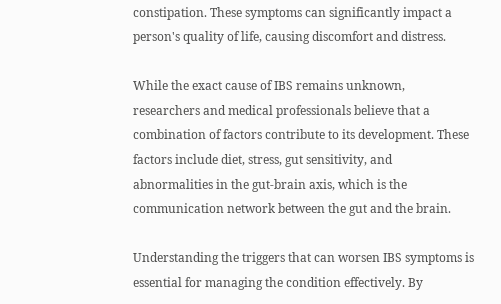constipation. These symptoms can significantly impact a person's quality of life, causing discomfort and distress.

While the exact cause of IBS remains unknown, researchers and medical professionals believe that a combination of factors contribute to its development. These factors include diet, stress, gut sensitivity, and abnormalities in the gut-brain axis, which is the communication network between the gut and the brain.

Understanding the triggers that can worsen IBS symptoms is essential for managing the condition effectively. By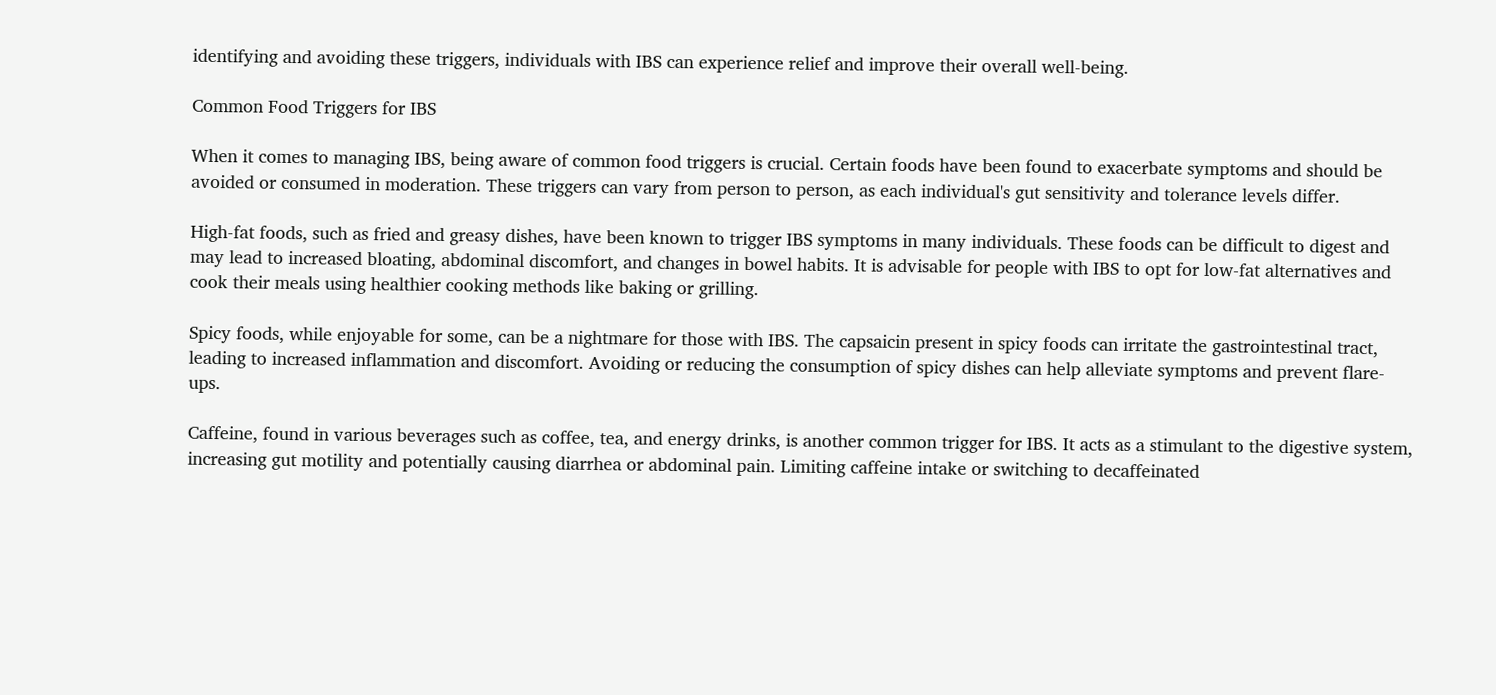identifying and avoiding these triggers, individuals with IBS can experience relief and improve their overall well-being.

Common Food Triggers for IBS

When it comes to managing IBS, being aware of common food triggers is crucial. Certain foods have been found to exacerbate symptoms and should be avoided or consumed in moderation. These triggers can vary from person to person, as each individual's gut sensitivity and tolerance levels differ.

High-fat foods, such as fried and greasy dishes, have been known to trigger IBS symptoms in many individuals. These foods can be difficult to digest and may lead to increased bloating, abdominal discomfort, and changes in bowel habits. It is advisable for people with IBS to opt for low-fat alternatives and cook their meals using healthier cooking methods like baking or grilling.

Spicy foods, while enjoyable for some, can be a nightmare for those with IBS. The capsaicin present in spicy foods can irritate the gastrointestinal tract, leading to increased inflammation and discomfort. Avoiding or reducing the consumption of spicy dishes can help alleviate symptoms and prevent flare-ups.

Caffeine, found in various beverages such as coffee, tea, and energy drinks, is another common trigger for IBS. It acts as a stimulant to the digestive system, increasing gut motility and potentially causing diarrhea or abdominal pain. Limiting caffeine intake or switching to decaffeinated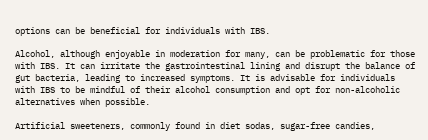options can be beneficial for individuals with IBS.

Alcohol, although enjoyable in moderation for many, can be problematic for those with IBS. It can irritate the gastrointestinal lining and disrupt the balance of gut bacteria, leading to increased symptoms. It is advisable for individuals with IBS to be mindful of their alcohol consumption and opt for non-alcoholic alternatives when possible.

Artificial sweeteners, commonly found in diet sodas, sugar-free candies,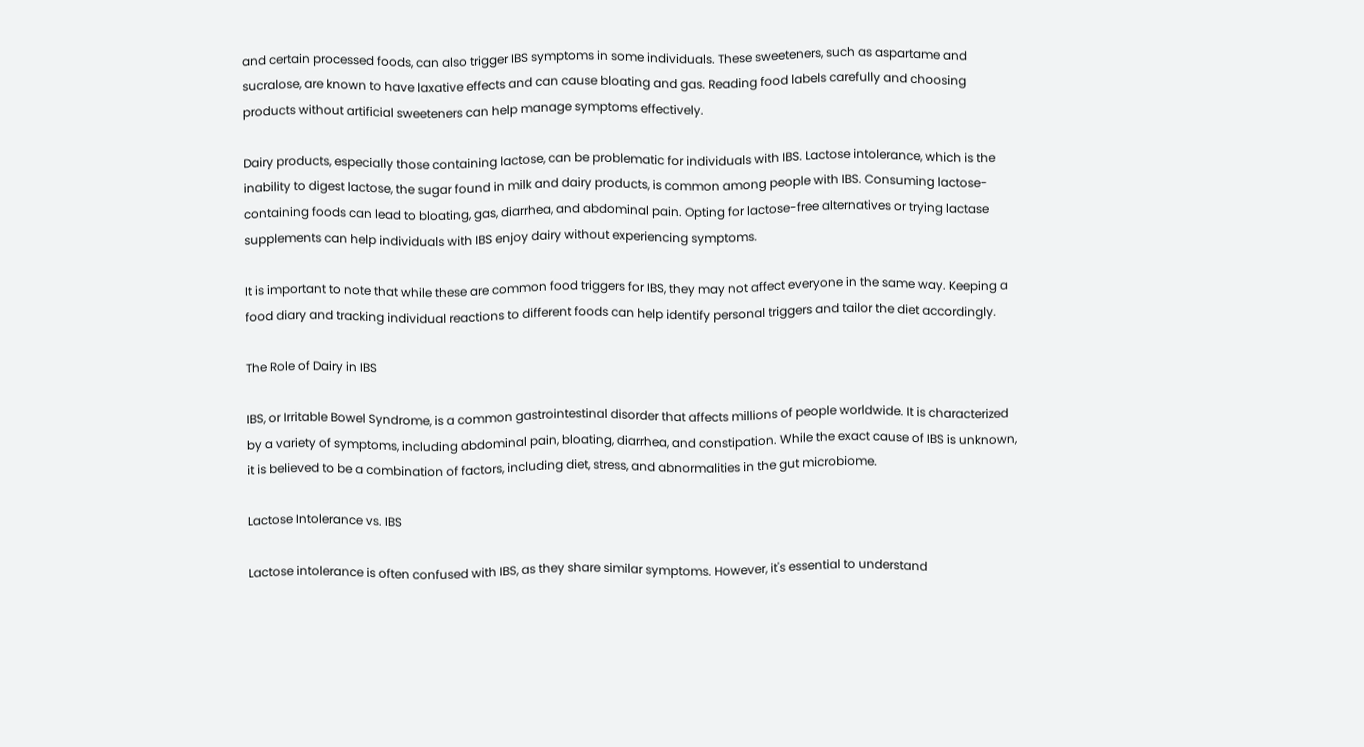and certain processed foods, can also trigger IBS symptoms in some individuals. These sweeteners, such as aspartame and sucralose, are known to have laxative effects and can cause bloating and gas. Reading food labels carefully and choosing products without artificial sweeteners can help manage symptoms effectively.

Dairy products, especially those containing lactose, can be problematic for individuals with IBS. Lactose intolerance, which is the inability to digest lactose, the sugar found in milk and dairy products, is common among people with IBS. Consuming lactose-containing foods can lead to bloating, gas, diarrhea, and abdominal pain. Opting for lactose-free alternatives or trying lactase supplements can help individuals with IBS enjoy dairy without experiencing symptoms.

It is important to note that while these are common food triggers for IBS, they may not affect everyone in the same way. Keeping a food diary and tracking individual reactions to different foods can help identify personal triggers and tailor the diet accordingly.

The Role of Dairy in IBS

IBS, or Irritable Bowel Syndrome, is a common gastrointestinal disorder that affects millions of people worldwide. It is characterized by a variety of symptoms, including abdominal pain, bloating, diarrhea, and constipation. While the exact cause of IBS is unknown, it is believed to be a combination of factors, including diet, stress, and abnormalities in the gut microbiome.

Lactose Intolerance vs. IBS

Lactose intolerance is often confused with IBS, as they share similar symptoms. However, it's essential to understand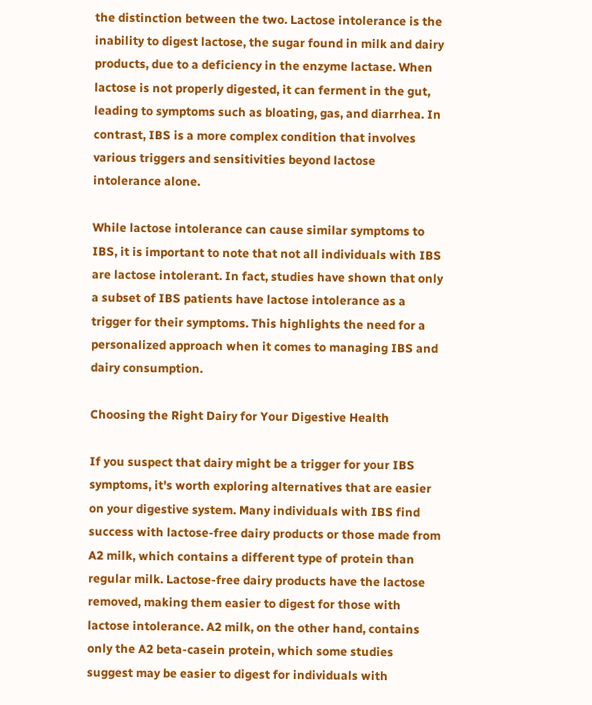the distinction between the two. Lactose intolerance is the inability to digest lactose, the sugar found in milk and dairy products, due to a deficiency in the enzyme lactase. When lactose is not properly digested, it can ferment in the gut, leading to symptoms such as bloating, gas, and diarrhea. In contrast, IBS is a more complex condition that involves various triggers and sensitivities beyond lactose intolerance alone.

While lactose intolerance can cause similar symptoms to IBS, it is important to note that not all individuals with IBS are lactose intolerant. In fact, studies have shown that only a subset of IBS patients have lactose intolerance as a trigger for their symptoms. This highlights the need for a personalized approach when it comes to managing IBS and dairy consumption.

Choosing the Right Dairy for Your Digestive Health

If you suspect that dairy might be a trigger for your IBS symptoms, it's worth exploring alternatives that are easier on your digestive system. Many individuals with IBS find success with lactose-free dairy products or those made from A2 milk, which contains a different type of protein than regular milk. Lactose-free dairy products have the lactose removed, making them easier to digest for those with lactose intolerance. A2 milk, on the other hand, contains only the A2 beta-casein protein, which some studies suggest may be easier to digest for individuals with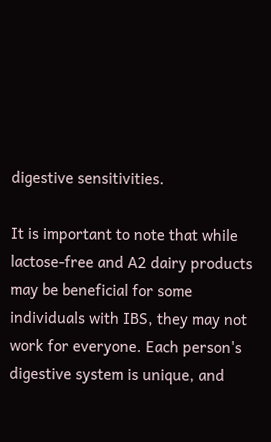digestive sensitivities.

It is important to note that while lactose-free and A2 dairy products may be beneficial for some individuals with IBS, they may not work for everyone. Each person's digestive system is unique, and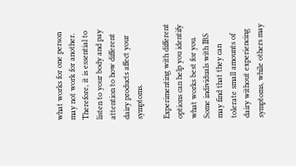what works for one person may not work for another. Therefore, it is essential to listen to your body and pay attention to how different dairy products affect your symptoms.

Experimenting with different options can help you identify what works best for you. Some individuals with IBS may find that they can tolerate small amounts of dairy without experiencing symptoms, while others may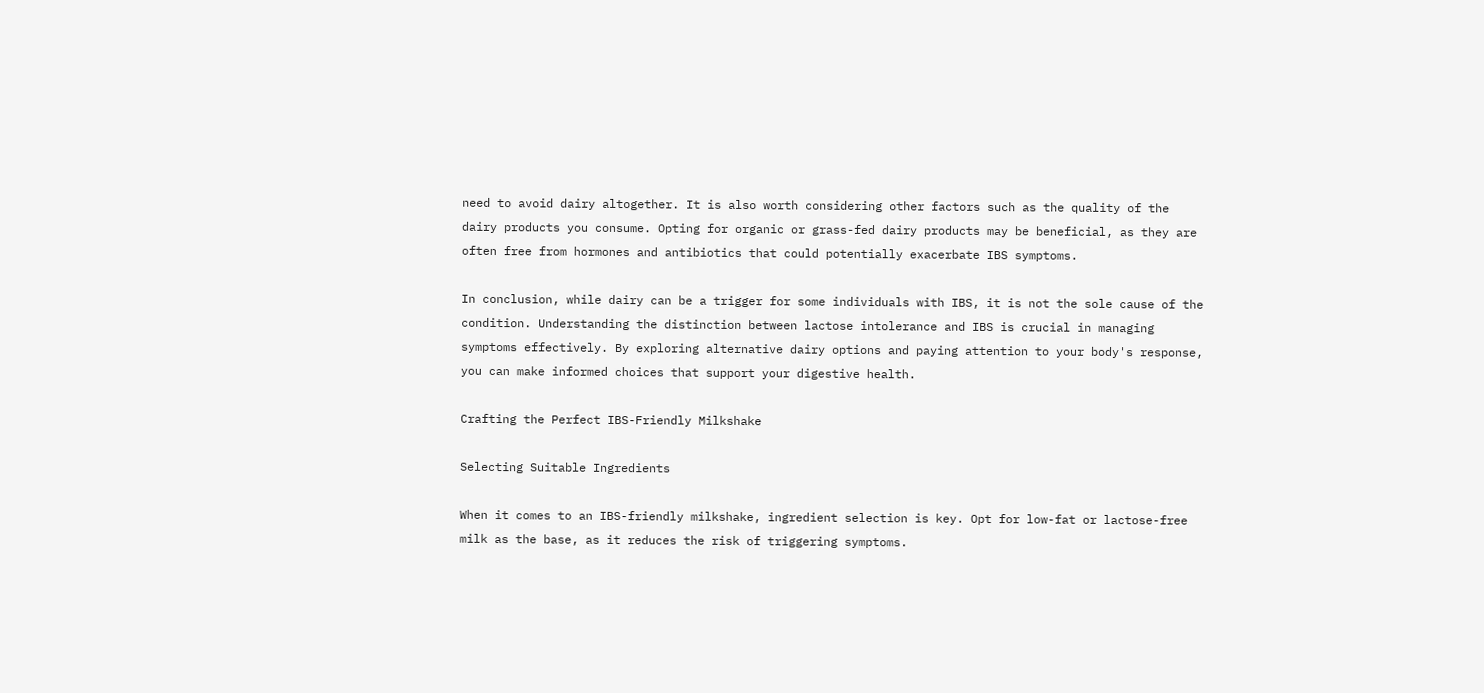need to avoid dairy altogether. It is also worth considering other factors such as the quality of the dairy products you consume. Opting for organic or grass-fed dairy products may be beneficial, as they are often free from hormones and antibiotics that could potentially exacerbate IBS symptoms.

In conclusion, while dairy can be a trigger for some individuals with IBS, it is not the sole cause of the condition. Understanding the distinction between lactose intolerance and IBS is crucial in managing symptoms effectively. By exploring alternative dairy options and paying attention to your body's response, you can make informed choices that support your digestive health.

Crafting the Perfect IBS-Friendly Milkshake

Selecting Suitable Ingredients

When it comes to an IBS-friendly milkshake, ingredient selection is key. Opt for low-fat or lactose-free milk as the base, as it reduces the risk of triggering symptoms.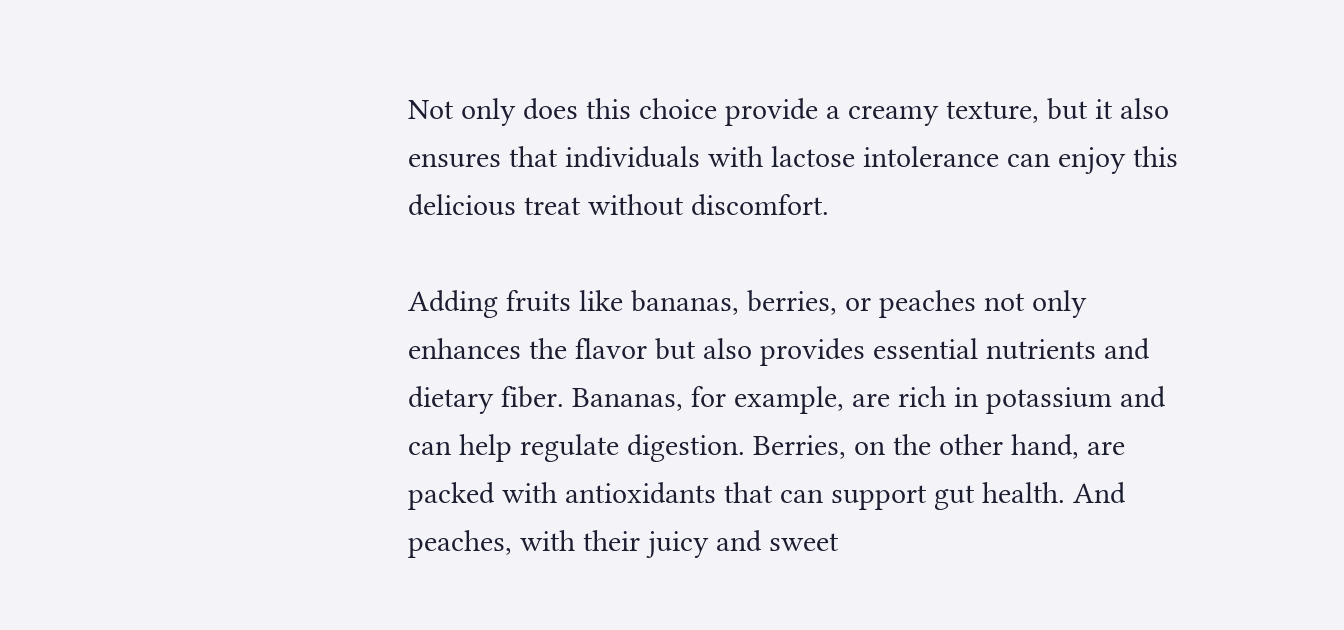Not only does this choice provide a creamy texture, but it also ensures that individuals with lactose intolerance can enjoy this delicious treat without discomfort.

Adding fruits like bananas, berries, or peaches not only enhances the flavor but also provides essential nutrients and dietary fiber. Bananas, for example, are rich in potassium and can help regulate digestion. Berries, on the other hand, are packed with antioxidants that can support gut health. And peaches, with their juicy and sweet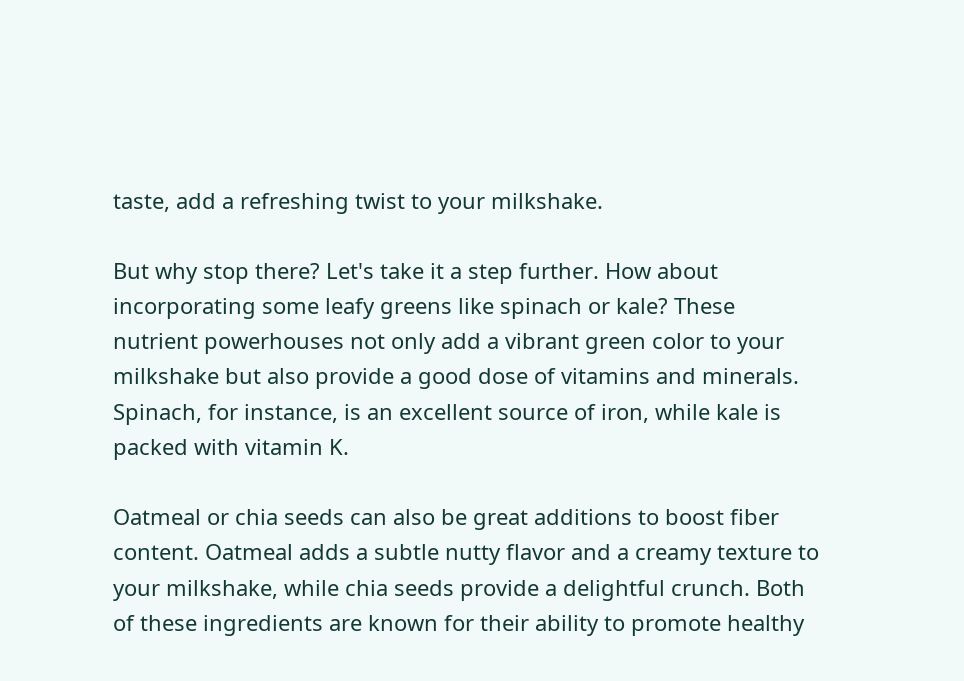taste, add a refreshing twist to your milkshake.

But why stop there? Let's take it a step further. How about incorporating some leafy greens like spinach or kale? These nutrient powerhouses not only add a vibrant green color to your milkshake but also provide a good dose of vitamins and minerals. Spinach, for instance, is an excellent source of iron, while kale is packed with vitamin K.

Oatmeal or chia seeds can also be great additions to boost fiber content. Oatmeal adds a subtle nutty flavor and a creamy texture to your milkshake, while chia seeds provide a delightful crunch. Both of these ingredients are known for their ability to promote healthy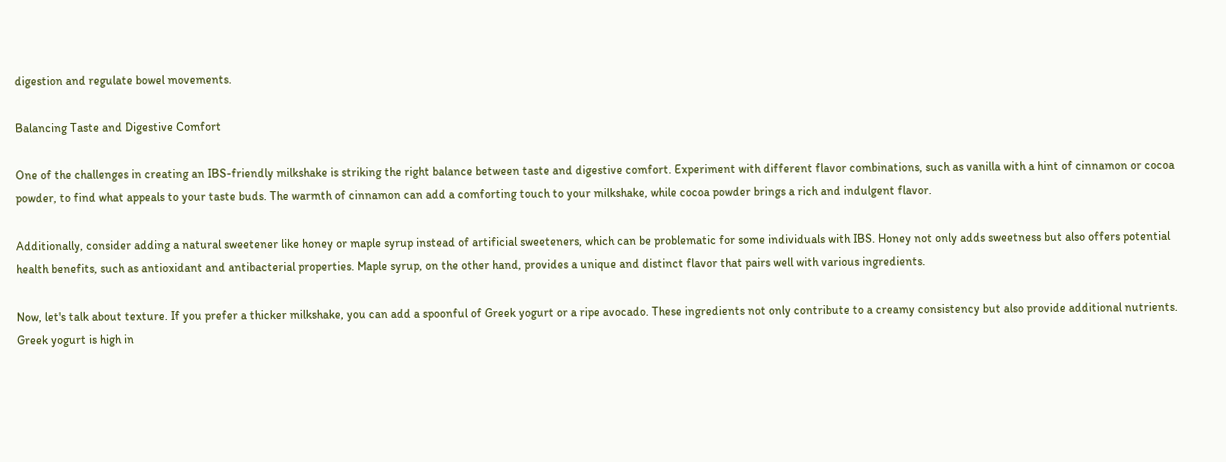digestion and regulate bowel movements.

Balancing Taste and Digestive Comfort

One of the challenges in creating an IBS-friendly milkshake is striking the right balance between taste and digestive comfort. Experiment with different flavor combinations, such as vanilla with a hint of cinnamon or cocoa powder, to find what appeals to your taste buds. The warmth of cinnamon can add a comforting touch to your milkshake, while cocoa powder brings a rich and indulgent flavor.

Additionally, consider adding a natural sweetener like honey or maple syrup instead of artificial sweeteners, which can be problematic for some individuals with IBS. Honey not only adds sweetness but also offers potential health benefits, such as antioxidant and antibacterial properties. Maple syrup, on the other hand, provides a unique and distinct flavor that pairs well with various ingredients.

Now, let's talk about texture. If you prefer a thicker milkshake, you can add a spoonful of Greek yogurt or a ripe avocado. These ingredients not only contribute to a creamy consistency but also provide additional nutrients. Greek yogurt is high in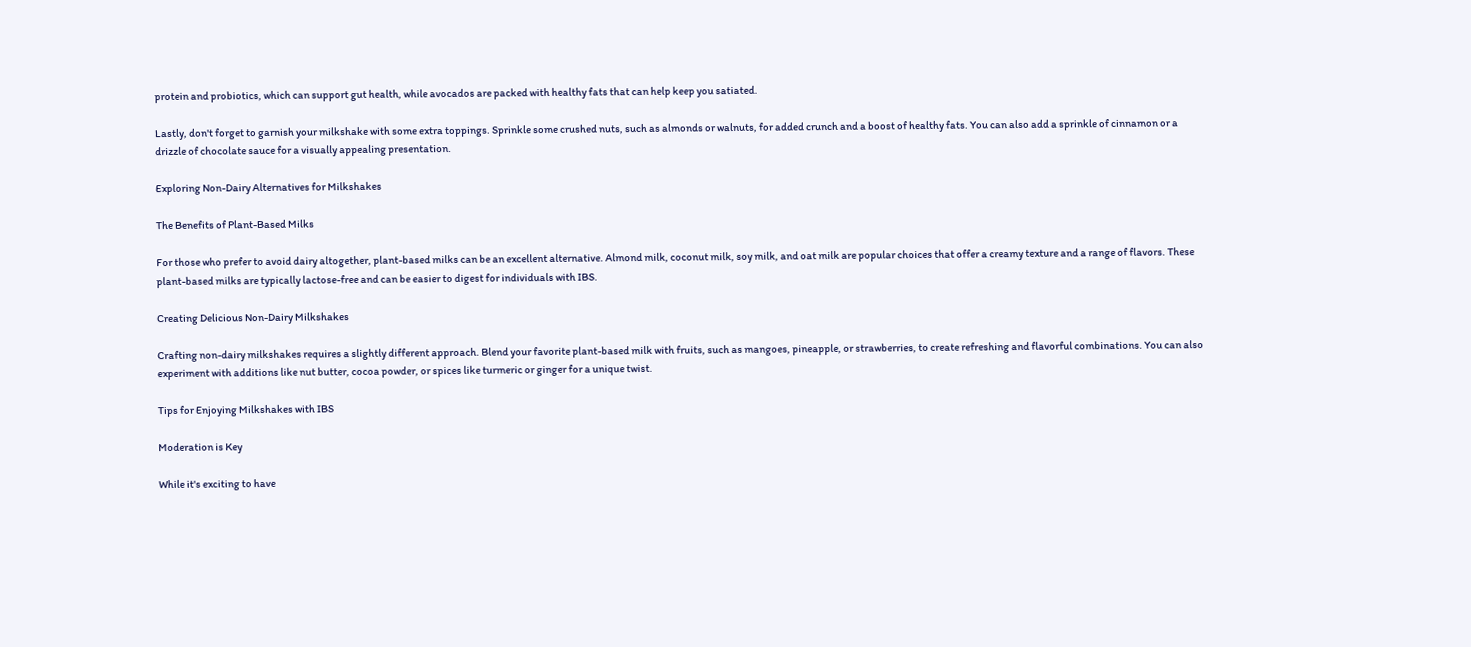protein and probiotics, which can support gut health, while avocados are packed with healthy fats that can help keep you satiated.

Lastly, don't forget to garnish your milkshake with some extra toppings. Sprinkle some crushed nuts, such as almonds or walnuts, for added crunch and a boost of healthy fats. You can also add a sprinkle of cinnamon or a drizzle of chocolate sauce for a visually appealing presentation.

Exploring Non-Dairy Alternatives for Milkshakes

The Benefits of Plant-Based Milks

For those who prefer to avoid dairy altogether, plant-based milks can be an excellent alternative. Almond milk, coconut milk, soy milk, and oat milk are popular choices that offer a creamy texture and a range of flavors. These plant-based milks are typically lactose-free and can be easier to digest for individuals with IBS.

Creating Delicious Non-Dairy Milkshakes

Crafting non-dairy milkshakes requires a slightly different approach. Blend your favorite plant-based milk with fruits, such as mangoes, pineapple, or strawberries, to create refreshing and flavorful combinations. You can also experiment with additions like nut butter, cocoa powder, or spices like turmeric or ginger for a unique twist.

Tips for Enjoying Milkshakes with IBS

Moderation is Key

While it's exciting to have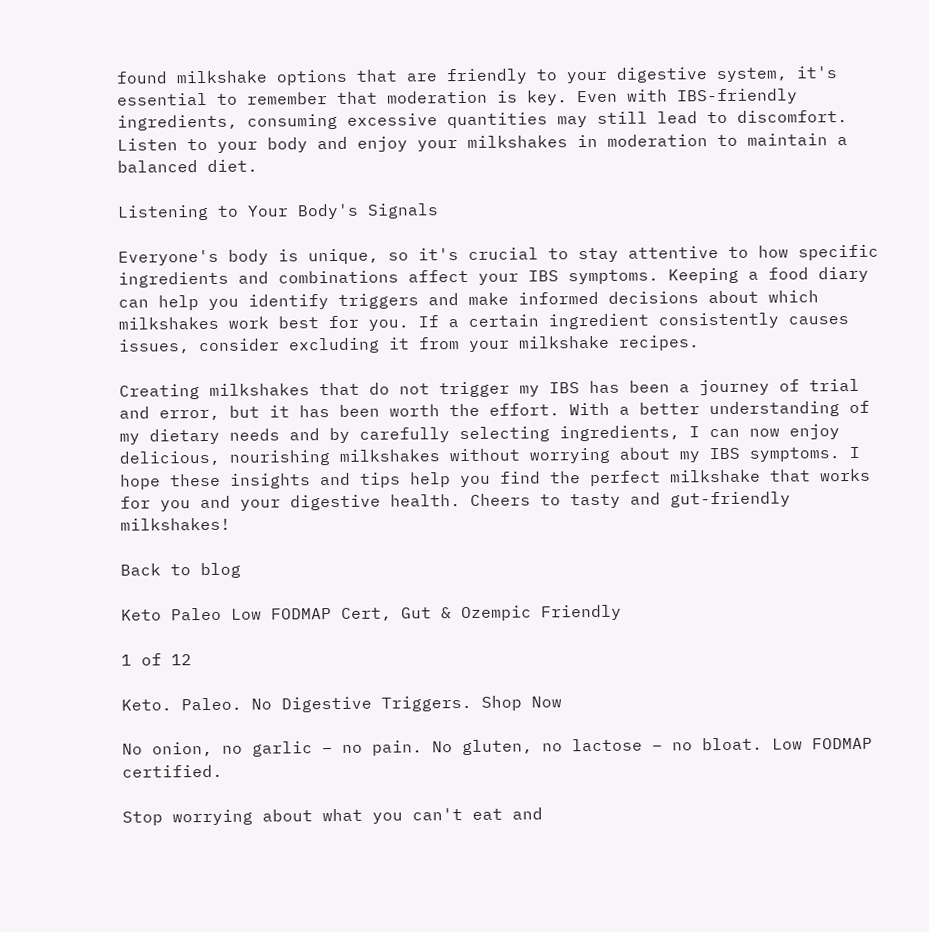found milkshake options that are friendly to your digestive system, it's essential to remember that moderation is key. Even with IBS-friendly ingredients, consuming excessive quantities may still lead to discomfort. Listen to your body and enjoy your milkshakes in moderation to maintain a balanced diet.

Listening to Your Body's Signals

Everyone's body is unique, so it's crucial to stay attentive to how specific ingredients and combinations affect your IBS symptoms. Keeping a food diary can help you identify triggers and make informed decisions about which milkshakes work best for you. If a certain ingredient consistently causes issues, consider excluding it from your milkshake recipes.

Creating milkshakes that do not trigger my IBS has been a journey of trial and error, but it has been worth the effort. With a better understanding of my dietary needs and by carefully selecting ingredients, I can now enjoy delicious, nourishing milkshakes without worrying about my IBS symptoms. I hope these insights and tips help you find the perfect milkshake that works for you and your digestive health. Cheers to tasty and gut-friendly milkshakes!

Back to blog

Keto Paleo Low FODMAP Cert, Gut & Ozempic Friendly

1 of 12

Keto. Paleo. No Digestive Triggers. Shop Now

No onion, no garlic – no pain. No gluten, no lactose – no bloat. Low FODMAP certified.

Stop worrying about what you can't eat and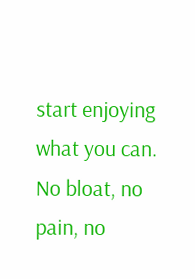start enjoying what you can. No bloat, no pain, no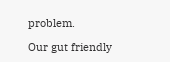problem.

Our gut friendly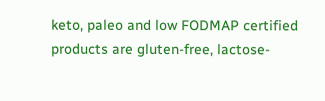keto, paleo and low FODMAP certified products are gluten-free, lactose-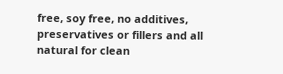free, soy free, no additives, preservatives or fillers and all natural for clean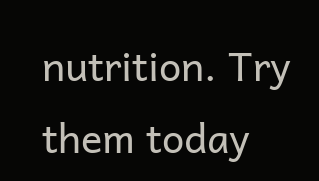nutrition. Try them today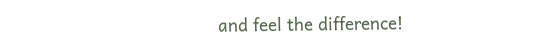and feel the difference!